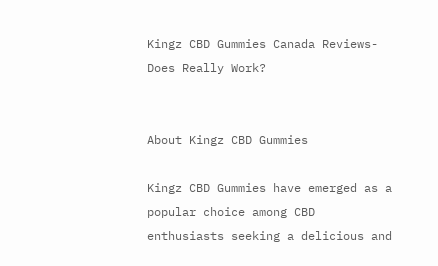Kingz CBD Gummies Canada Reviews- Does Really Work?


About Kingz CBD Gummies

Kingz CBD Gummies have emerged as a popular choice among CBD enthusiasts seeking a delicious and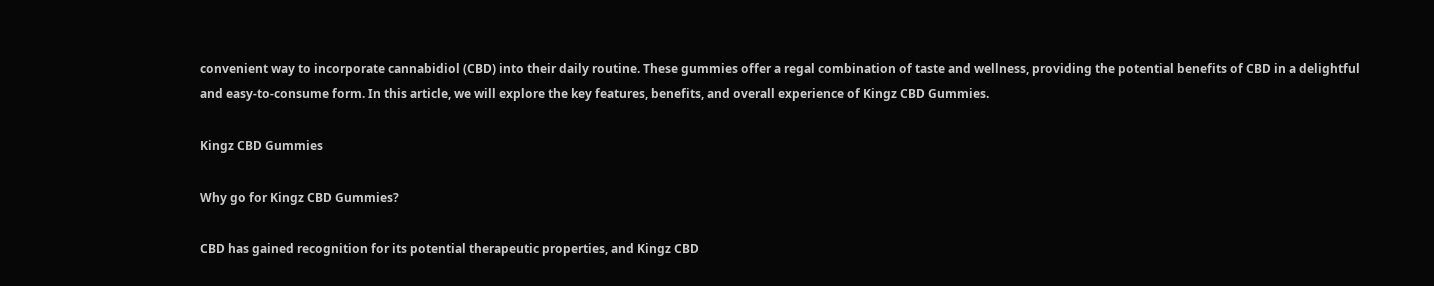convenient way to incorporate cannabidiol (CBD) into their daily routine. These gummies offer a regal combination of taste and wellness, providing the potential benefits of CBD in a delightful and easy-to-consume form. In this article, we will explore the key features, benefits, and overall experience of Kingz CBD Gummies.

Kingz CBD Gummies

Why go for Kingz CBD Gummies?

CBD has gained recognition for its potential therapeutic properties, and Kingz CBD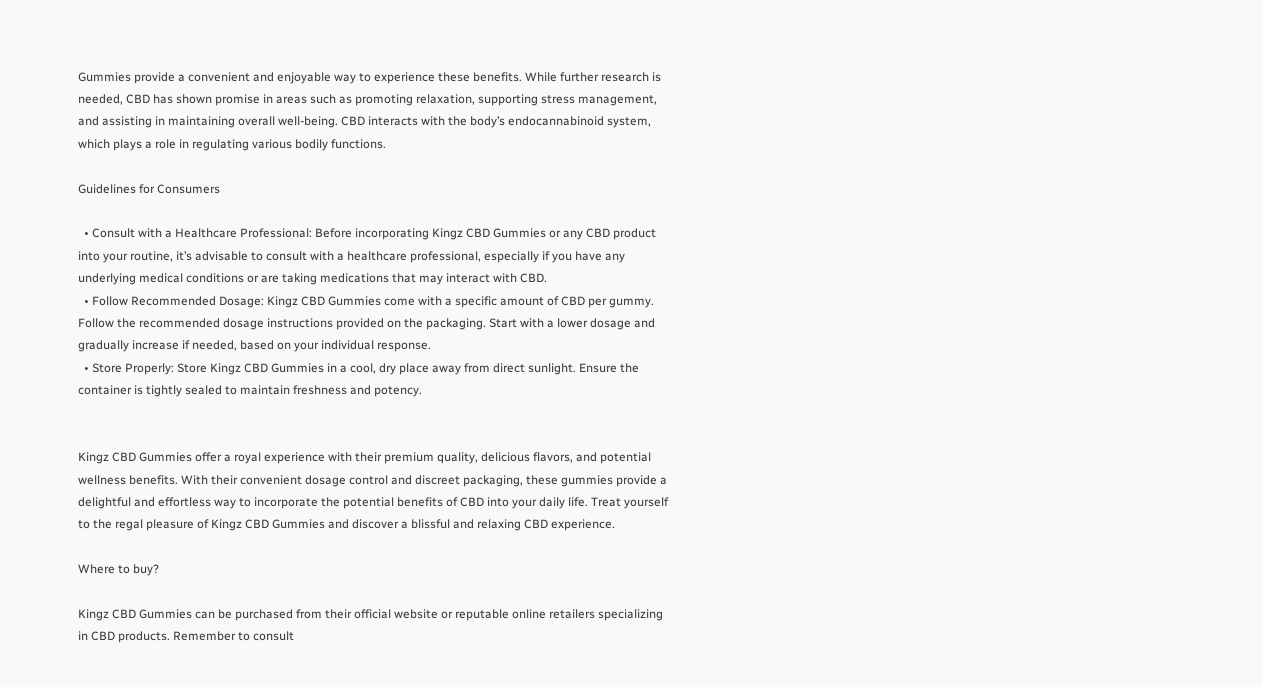Gummies provide a convenient and enjoyable way to experience these benefits. While further research is needed, CBD has shown promise in areas such as promoting relaxation, supporting stress management, and assisting in maintaining overall well-being. CBD interacts with the body’s endocannabinoid system, which plays a role in regulating various bodily functions.

Guidelines for Consumers

  • Consult with a Healthcare Professional: Before incorporating Kingz CBD Gummies or any CBD product into your routine, it’s advisable to consult with a healthcare professional, especially if you have any underlying medical conditions or are taking medications that may interact with CBD.
  • Follow Recommended Dosage: Kingz CBD Gummies come with a specific amount of CBD per gummy. Follow the recommended dosage instructions provided on the packaging. Start with a lower dosage and gradually increase if needed, based on your individual response.
  • Store Properly: Store Kingz CBD Gummies in a cool, dry place away from direct sunlight. Ensure the container is tightly sealed to maintain freshness and potency.


Kingz CBD Gummies offer a royal experience with their premium quality, delicious flavors, and potential wellness benefits. With their convenient dosage control and discreet packaging, these gummies provide a delightful and effortless way to incorporate the potential benefits of CBD into your daily life. Treat yourself to the regal pleasure of Kingz CBD Gummies and discover a blissful and relaxing CBD experience.

Where to buy?

Kingz CBD Gummies can be purchased from their official website or reputable online retailers specializing in CBD products. Remember to consult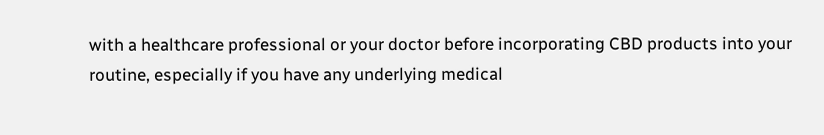with a healthcare professional or your doctor before incorporating CBD products into your routine, especially if you have any underlying medical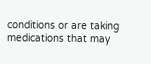conditions or are taking medications that may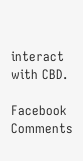interact with CBD.

Facebook Comments